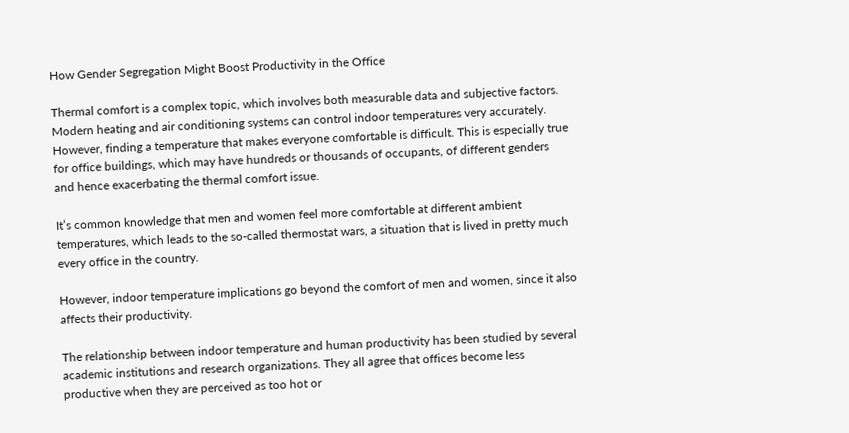How Gender Segregation Might Boost Productivity in the Office

Thermal comfort is a complex topic, which involves both measurable data and subjective factors. Modern heating and air conditioning systems can control indoor temperatures very accurately. However, finding a temperature that makes everyone comfortable is difficult. This is especially true for office buildings, which may have hundreds or thousands of occupants, of different genders and hence exacerbating the thermal comfort issue.

It’s common knowledge that men and women feel more comfortable at different ambient temperatures, which leads to the so-called thermostat wars, a situation that is lived in pretty much every office in the country.

However, indoor temperature implications go beyond the comfort of men and women, since it also affects their productivity.

The relationship between indoor temperature and human productivity has been studied by several academic institutions and research organizations. They all agree that offices become less productive when they are perceived as too hot or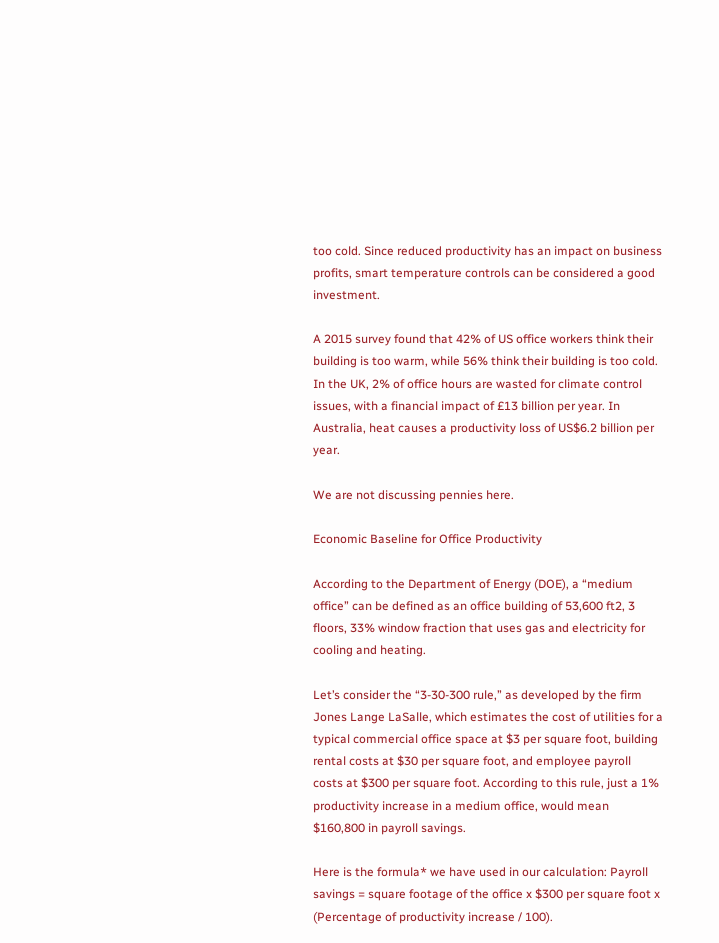too cold. Since reduced productivity has an impact on business profits, smart temperature controls can be considered a good investment.

A 2015 survey found that 42% of US office workers think their building is too warm, while 56% think their building is too cold. In the UK, 2% of office hours are wasted for climate control issues, with a financial impact of £13 billion per year. In Australia, heat causes a productivity loss of US$6.2 billion per year.

We are not discussing pennies here.

Economic Baseline for Office Productivity

According to the Department of Energy (DOE), a “medium office” can be defined as an office building of 53,600 ft2, 3 floors, 33% window fraction that uses gas and electricity for cooling and heating.

Let’s consider the “3-30-300 rule,” as developed by the firm Jones Lange LaSalle, which estimates the cost of utilities for a typical commercial office space at $3 per square foot, building rental costs at $30 per square foot, and employee payroll costs at $300 per square foot. According to this rule, just a 1% productivity increase in a medium office, would mean $160,800 in payroll savings.

Here is the formula* we have used in our calculation: Payroll savings = square footage of the office x $300 per square foot x (Percentage of productivity increase / 100).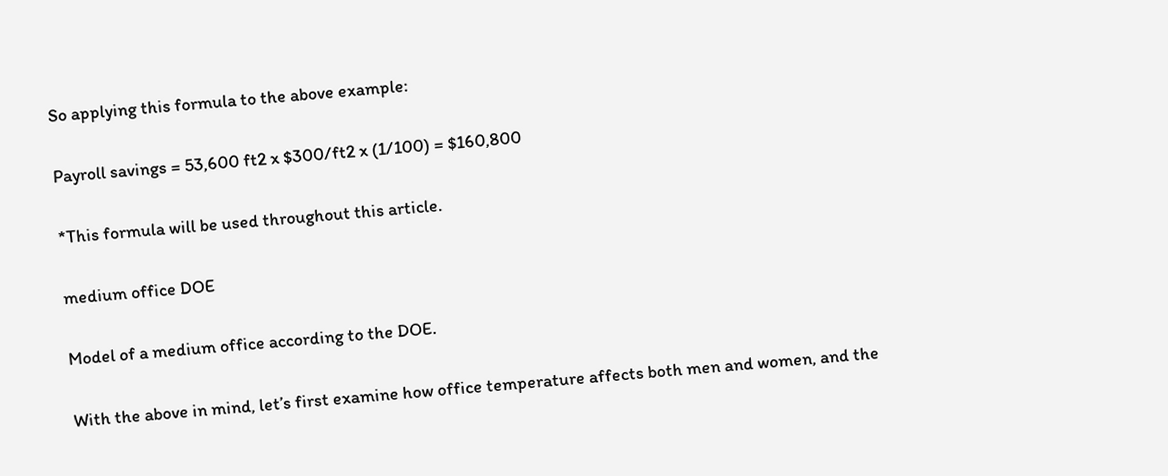So applying this formula to the above example:

Payroll savings = 53,600 ft2 x $300/ft2 x (1/100) = $160,800

*This formula will be used throughout this article.

medium office DOE

Model of a medium office according to the DOE.

With the above in mind, let’s first examine how office temperature affects both men and women, and the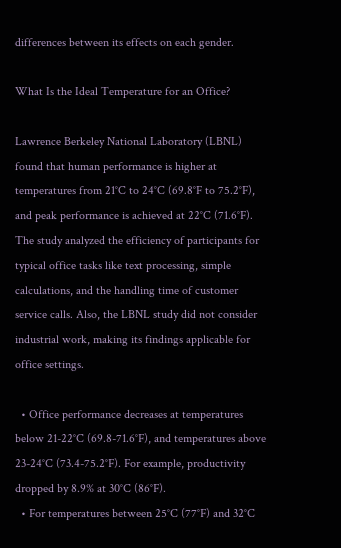differences between its effects on each gender.

What Is the Ideal Temperature for an Office?

Lawrence Berkeley National Laboratory (LBNL) found that human performance is higher at temperatures from 21°C to 24°C (69.8°F to 75.2°F), and peak performance is achieved at 22°C (71.6°F). The study analyzed the efficiency of participants for typical office tasks like text processing, simple calculations, and the handling time of customer service calls. Also, the LBNL study did not consider industrial work, making its findings applicable for office settings.

  • Office performance decreases at temperatures below 21-22°C (69.8-71.6°F), and temperatures above 23-24°C (73.4-75.2°F). For example, productivity dropped by 8.9% at 30°C (86°F).
  • For temperatures between 25°C (77°F) and 32°C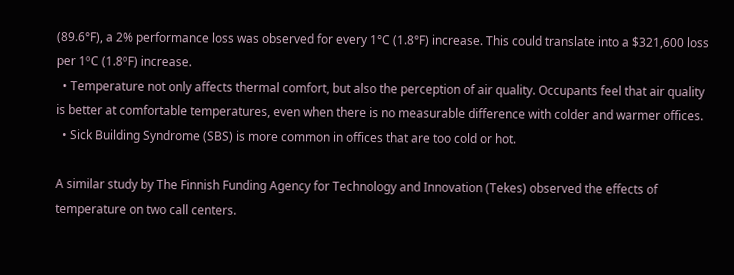(89.6°F), a 2% performance loss was observed for every 1°C (1.8°F) increase. This could translate into a $321,600 loss per 1ºC (1.8ºF) increase.
  • Temperature not only affects thermal comfort, but also the perception of air quality. Occupants feel that air quality is better at comfortable temperatures, even when there is no measurable difference with colder and warmer offices.
  • Sick Building Syndrome (SBS) is more common in offices that are too cold or hot.

A similar study by The Finnish Funding Agency for Technology and Innovation (Tekes) observed the effects of temperature on two call centers.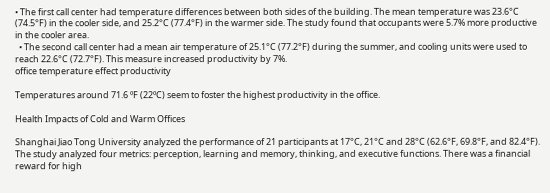• The first call center had temperature differences between both sides of the building. The mean temperature was 23.6°C (74.5°F) in the cooler side, and 25.2°C (77.4°F) in the warmer side. The study found that occupants were 5.7% more productive in the cooler area.
  • The second call center had a mean air temperature of 25.1°C (77.2°F) during the summer, and cooling units were used to reach 22.6°C (72.7°F). This measure increased productivity by 7%.
office temperature effect productivity

Temperatures around 71.6 ºF (22ºC) seem to foster the highest productivity in the office.

Health Impacts of Cold and Warm Offices

Shanghai Jiao Tong University analyzed the performance of 21 participants at 17°C, 21°C and 28°C (62.6°F, 69.8°F, and 82.4°F). The study analyzed four metrics: perception, learning and memory, thinking, and executive functions. There was a financial reward for high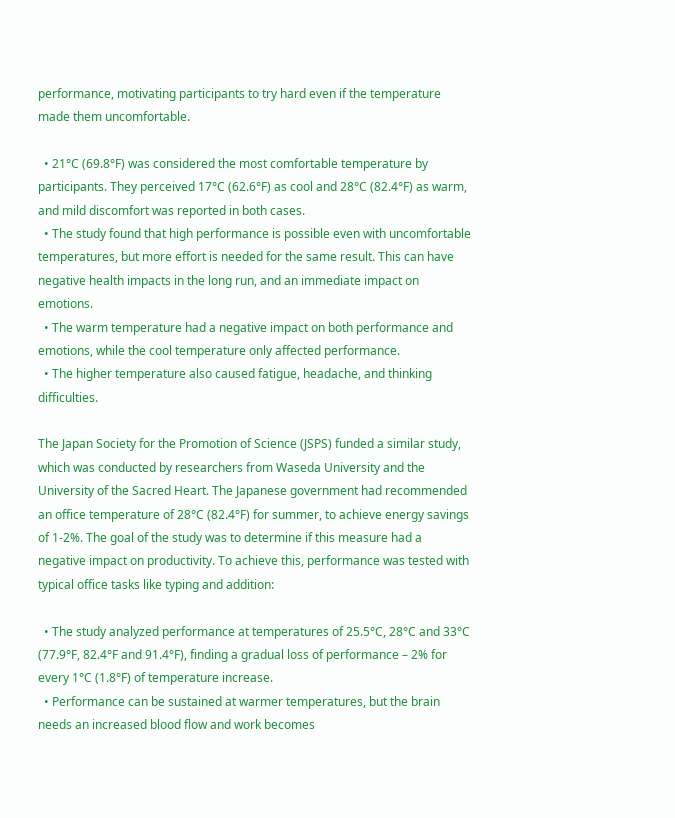performance, motivating participants to try hard even if the temperature made them uncomfortable.

  • 21°C (69.8°F) was considered the most comfortable temperature by participants. They perceived 17°C (62.6°F) as cool and 28°C (82.4°F) as warm, and mild discomfort was reported in both cases.
  • The study found that high performance is possible even with uncomfortable temperatures, but more effort is needed for the same result. This can have negative health impacts in the long run, and an immediate impact on emotions.
  • The warm temperature had a negative impact on both performance and emotions, while the cool temperature only affected performance.
  • The higher temperature also caused fatigue, headache, and thinking difficulties.

The Japan Society for the Promotion of Science (JSPS) funded a similar study, which was conducted by researchers from Waseda University and the University of the Sacred Heart. The Japanese government had recommended an office temperature of 28°C (82.4°F) for summer, to achieve energy savings of 1-2%. The goal of the study was to determine if this measure had a negative impact on productivity. To achieve this, performance was tested with typical office tasks like typing and addition:

  • The study analyzed performance at temperatures of 25.5°C, 28°C and 33°C (77.9°F, 82.4°F and 91.4°F), finding a gradual loss of performance – 2% for every 1°C (1.8°F) of temperature increase.
  • Performance can be sustained at warmer temperatures, but the brain needs an increased blood flow and work becomes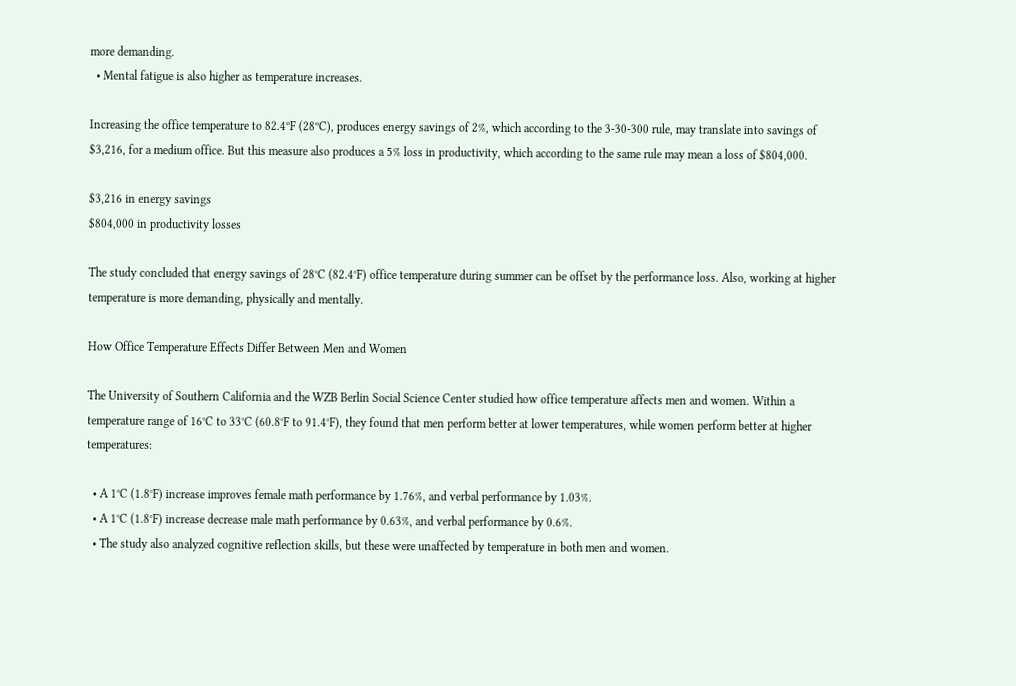more demanding.
  • Mental fatigue is also higher as temperature increases.

Increasing the office temperature to 82.4ºF (28ºC), produces energy savings of 2%, which according to the 3-30-300 rule, may translate into savings of $3,216, for a medium office. But this measure also produces a 5% loss in productivity, which according to the same rule may mean a loss of $804,000.

$3,216 in energy savings
$804,000 in productivity losses

The study concluded that energy savings of 28°C (82.4°F) office temperature during summer can be offset by the performance loss. Also, working at higher temperature is more demanding, physically and mentally.

How Office Temperature Effects Differ Between Men and Women

The University of Southern California and the WZB Berlin Social Science Center studied how office temperature affects men and women. Within a temperature range of 16°C to 33°C (60.8°F to 91.4°F), they found that men perform better at lower temperatures, while women perform better at higher temperatures:

  • A 1°C (1.8°F) increase improves female math performance by 1.76%, and verbal performance by 1.03%.
  • A 1°C (1.8°F) increase decrease male math performance by 0.63%, and verbal performance by 0.6%.
  • The study also analyzed cognitive reflection skills, but these were unaffected by temperature in both men and women.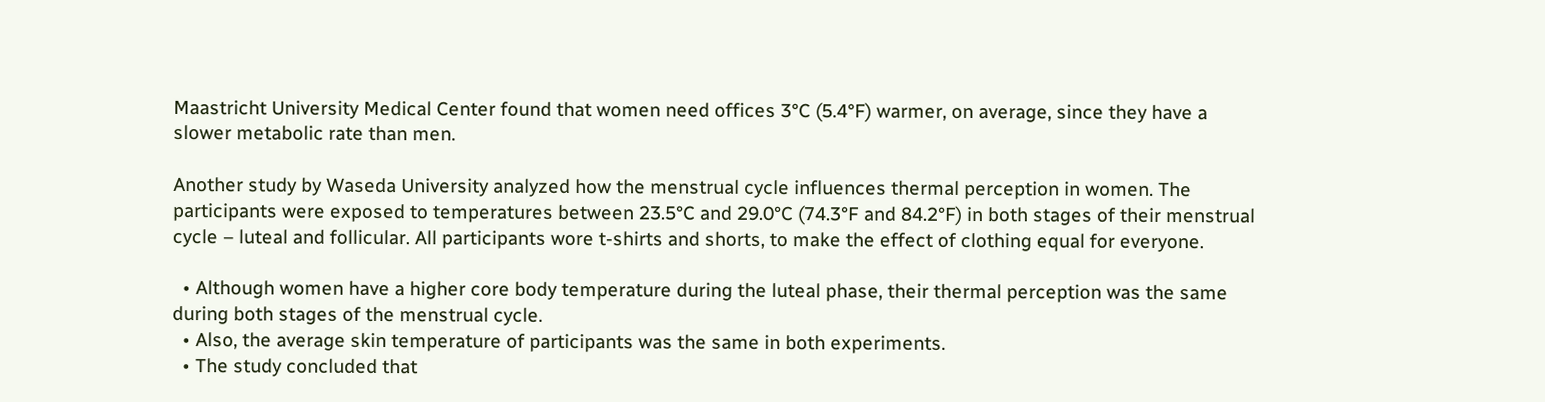Maastricht University Medical Center found that women need offices 3°C (5.4°F) warmer, on average, since they have a slower metabolic rate than men.

Another study by Waseda University analyzed how the menstrual cycle influences thermal perception in women. The participants were exposed to temperatures between 23.5°C and 29.0°C (74.3°F and 84.2°F) in both stages of their menstrual cycle – luteal and follicular. All participants wore t-shirts and shorts, to make the effect of clothing equal for everyone.

  • Although women have a higher core body temperature during the luteal phase, their thermal perception was the same during both stages of the menstrual cycle.
  • Also, the average skin temperature of participants was the same in both experiments.
  • The study concluded that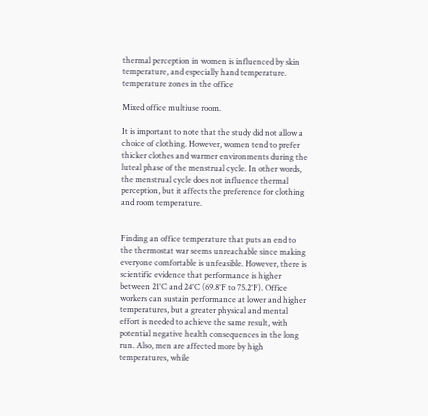thermal perception in women is influenced by skin temperature, and especially hand temperature.
temperature zones in the office

Mixed office multiuse room.

It is important to note that the study did not allow a choice of clothing. However, women tend to prefer thicker clothes and warmer environments during the luteal phase of the menstrual cycle. In other words, the menstrual cycle does not influence thermal perception, but it affects the preference for clothing and room temperature.


Finding an office temperature that puts an end to the thermostat war seems unreachable since making everyone comfortable is unfeasible. However, there is scientific evidence that performance is higher between 21°C and 24°C (69.8°F to 75.2°F). Office workers can sustain performance at lower and higher temperatures, but a greater physical and mental effort is needed to achieve the same result, with potential negative health consequences in the long run. Also, men are affected more by high temperatures, while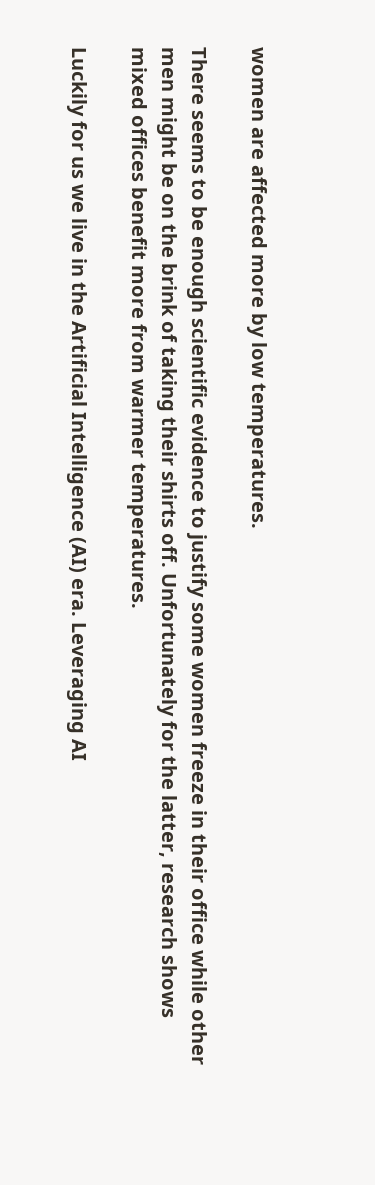women are affected more by low temperatures.

There seems to be enough scientific evidence to justify some women freeze in their office while other men might be on the brink of taking their shirts off. Unfortunately for the latter, research shows mixed offices benefit more from warmer temperatures.

Luckily for us we live in the Artificial Intelligence (AI) era. Leveraging AI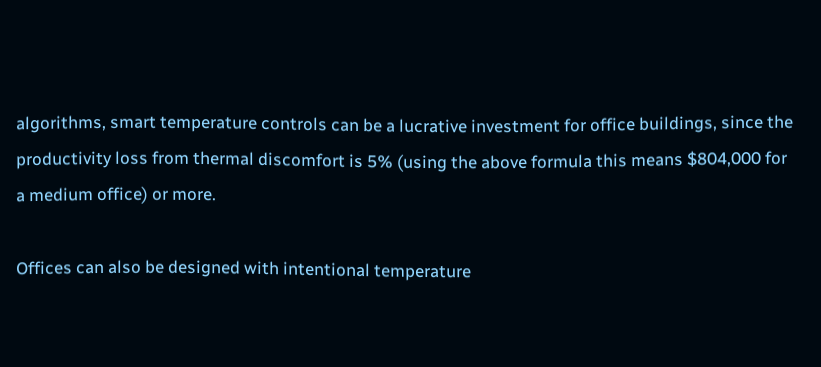algorithms, smart temperature controls can be a lucrative investment for office buildings, since the productivity loss from thermal discomfort is 5% (using the above formula this means $804,000 for a medium office) or more.

Offices can also be designed with intentional temperature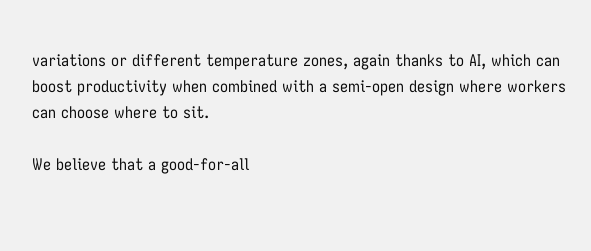variations or different temperature zones, again thanks to AI, which can boost productivity when combined with a semi-open design where workers can choose where to sit.

We believe that a good-for-all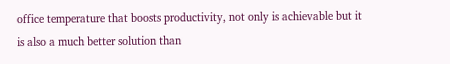office temperature that boosts productivity, not only is achievable but it is also a much better solution than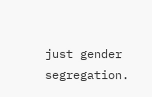just gender segregation.